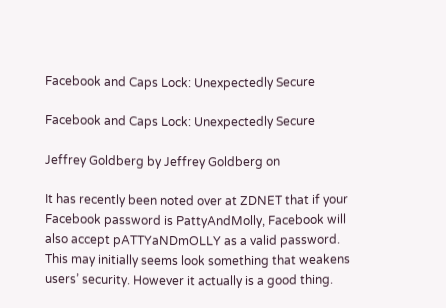Facebook and Caps Lock: Unexpectedly Secure

Facebook and Caps Lock: Unexpectedly Secure

Jeffrey Goldberg by Jeffrey Goldberg on

It has recently been noted over at ZDNET that if your Facebook password is PattyAndMolly, Facebook will also accept pATTYaNDmOLLY as a valid password. This may initially seems look something that weakens users’ security. However it actually is a good thing.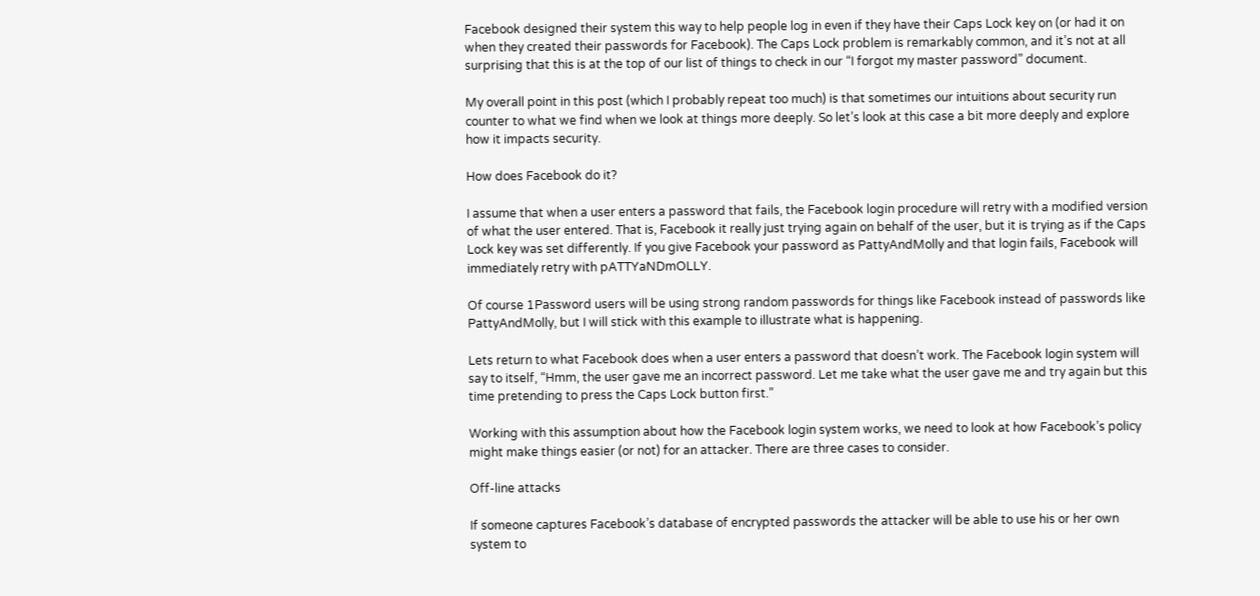Facebook designed their system this way to help people log in even if they have their Caps Lock key on (or had it on when they created their passwords for Facebook). The Caps Lock problem is remarkably common, and it’s not at all surprising that this is at the top of our list of things to check in our “I forgot my master password” document.

My overall point in this post (which I probably repeat too much) is that sometimes our intuitions about security run counter to what we find when we look at things more deeply. So let’s look at this case a bit more deeply and explore how it impacts security.

How does Facebook do it?

I assume that when a user enters a password that fails, the Facebook login procedure will retry with a modified version of what the user entered. That is, Facebook it really just trying again on behalf of the user, but it is trying as if the Caps Lock key was set differently. If you give Facebook your password as PattyAndMolly and that login fails, Facebook will immediately retry with pATTYaNDmOLLY.

Of course 1Password users will be using strong random passwords for things like Facebook instead of passwords like PattyAndMolly, but I will stick with this example to illustrate what is happening.

Lets return to what Facebook does when a user enters a password that doesn’t work. The Facebook login system will say to itself, “Hmm, the user gave me an incorrect password. Let me take what the user gave me and try again but this time pretending to press the Caps Lock button first.”

Working with this assumption about how the Facebook login system works, we need to look at how Facebook’s policy might make things easier (or not) for an attacker. There are three cases to consider.

Off-line attacks

If someone captures Facebook’s database of encrypted passwords the attacker will be able to use his or her own system to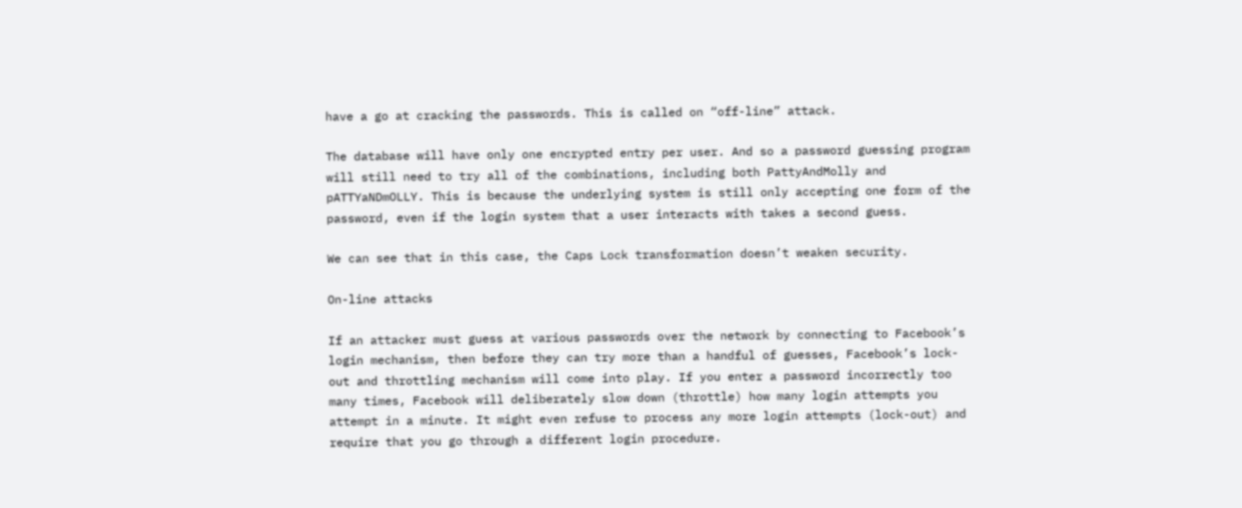have a go at cracking the passwords. This is called on “off-line” attack.

The database will have only one encrypted entry per user. And so a password guessing program will still need to try all of the combinations, including both PattyAndMolly and pATTYaNDmOLLY. This is because the underlying system is still only accepting one form of the password, even if the login system that a user interacts with takes a second guess.

We can see that in this case, the Caps Lock transformation doesn’t weaken security.

On-line attacks

If an attacker must guess at various passwords over the network by connecting to Facebook’s login mechanism, then before they can try more than a handful of guesses, Facebook’s lock-out and throttling mechanism will come into play. If you enter a password incorrectly too many times, Facebook will deliberately slow down (throttle) how many login attempts you attempt in a minute. It might even refuse to process any more login attempts (lock-out) and require that you go through a different login procedure.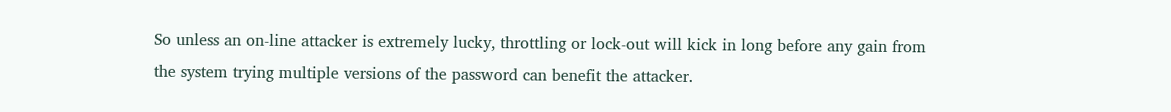So unless an on-line attacker is extremely lucky, throttling or lock-out will kick in long before any gain from the system trying multiple versions of the password can benefit the attacker.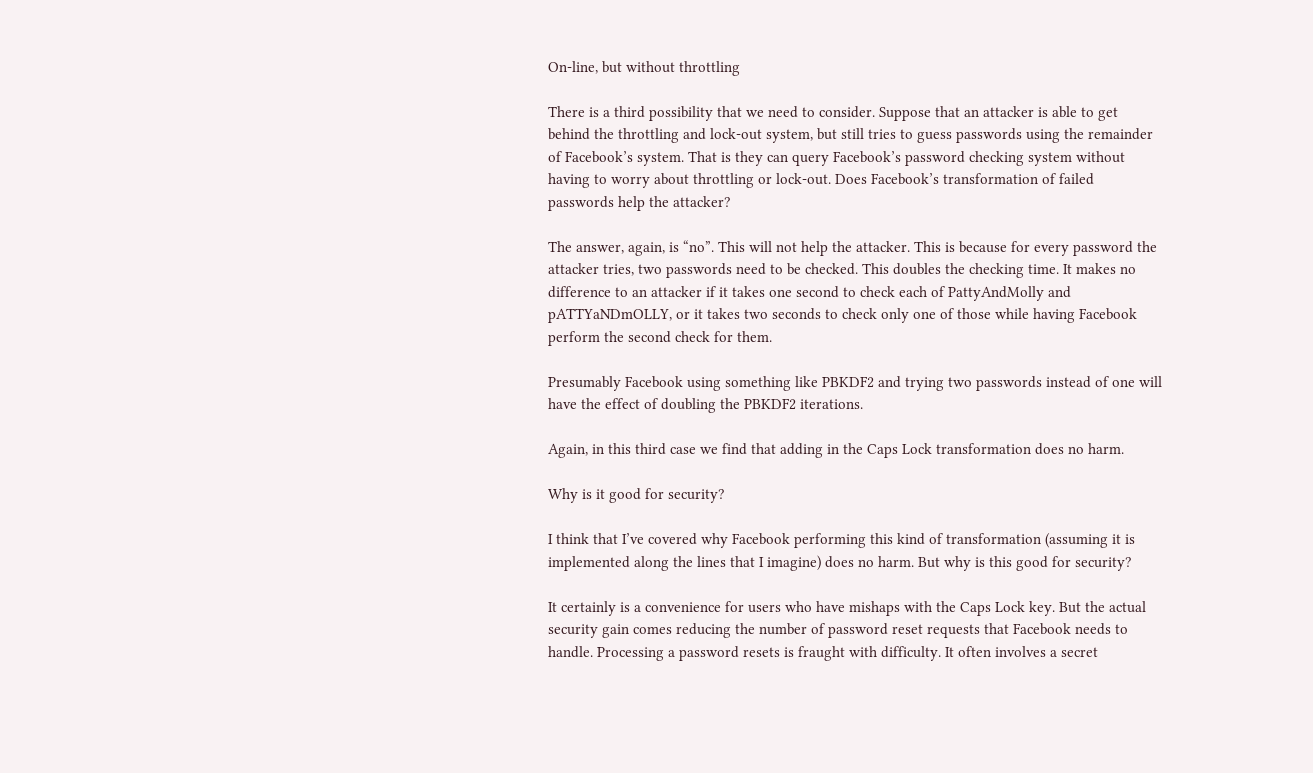On-line, but without throttling

There is a third possibility that we need to consider. Suppose that an attacker is able to get behind the throttling and lock-out system, but still tries to guess passwords using the remainder of Facebook’s system. That is they can query Facebook’s password checking system without having to worry about throttling or lock-out. Does Facebook’s transformation of failed passwords help the attacker?

The answer, again, is “no”. This will not help the attacker. This is because for every password the attacker tries, two passwords need to be checked. This doubles the checking time. It makes no difference to an attacker if it takes one second to check each of PattyAndMolly and pATTYaNDmOLLY, or it takes two seconds to check only one of those while having Facebook perform the second check for them.

Presumably Facebook using something like PBKDF2 and trying two passwords instead of one will have the effect of doubling the PBKDF2 iterations.

Again, in this third case we find that adding in the Caps Lock transformation does no harm.

Why is it good for security?

I think that I’ve covered why Facebook performing this kind of transformation (assuming it is implemented along the lines that I imagine) does no harm. But why is this good for security?

It certainly is a convenience for users who have mishaps with the Caps Lock key. But the actual security gain comes reducing the number of password reset requests that Facebook needs to handle. Processing a password resets is fraught with difficulty. It often involves a secret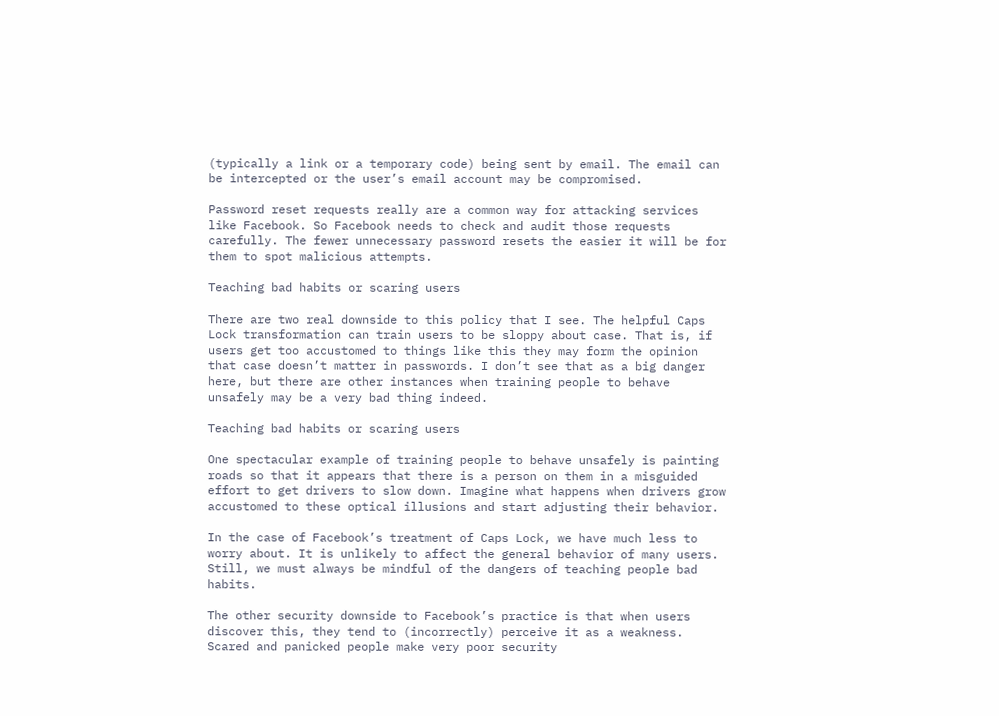(typically a link or a temporary code) being sent by email. The email can be intercepted or the user’s email account may be compromised.

Password reset requests really are a common way for attacking services like Facebook. So Facebook needs to check and audit those requests carefully. The fewer unnecessary password resets the easier it will be for them to spot malicious attempts.

Teaching bad habits or scaring users

There are two real downside to this policy that I see. The helpful Caps Lock transformation can train users to be sloppy about case. That is, if users get too accustomed to things like this they may form the opinion that case doesn’t matter in passwords. I don’t see that as a big danger here, but there are other instances when training people to behave unsafely may be a very bad thing indeed.

Teaching bad habits or scaring users

One spectacular example of training people to behave unsafely is painting roads so that it appears that there is a person on them in a misguided effort to get drivers to slow down. Imagine what happens when drivers grow accustomed to these optical illusions and start adjusting their behavior.

In the case of Facebook’s treatment of Caps Lock, we have much less to worry about. It is unlikely to affect the general behavior of many users. Still, we must always be mindful of the dangers of teaching people bad habits.

The other security downside to Facebook’s practice is that when users discover this, they tend to (incorrectly) perceive it as a weakness. Scared and panicked people make very poor security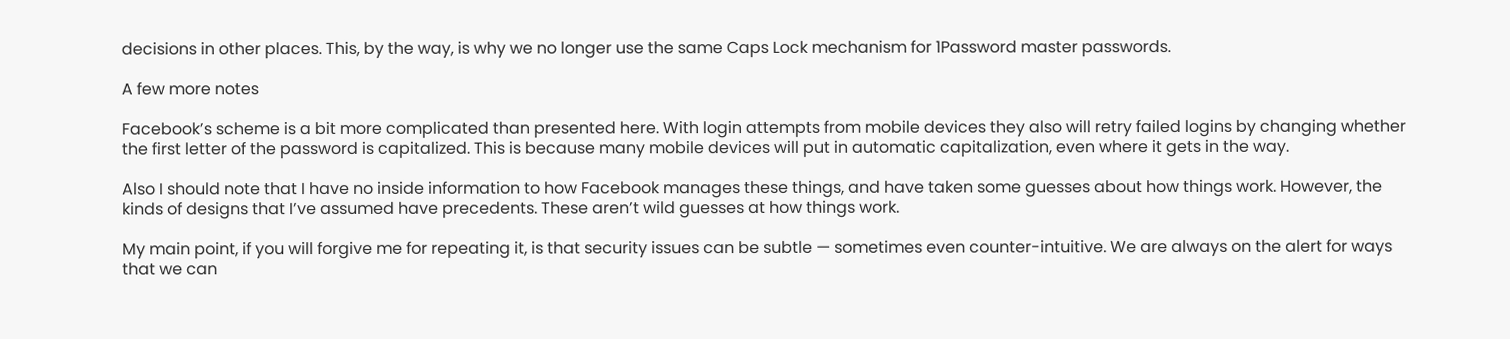decisions in other places. This, by the way, is why we no longer use the same Caps Lock mechanism for 1Password master passwords.

A few more notes

Facebook’s scheme is a bit more complicated than presented here. With login attempts from mobile devices they also will retry failed logins by changing whether the first letter of the password is capitalized. This is because many mobile devices will put in automatic capitalization, even where it gets in the way.

Also I should note that I have no inside information to how Facebook manages these things, and have taken some guesses about how things work. However, the kinds of designs that I’ve assumed have precedents. These aren’t wild guesses at how things work.

My main point, if you will forgive me for repeating it, is that security issues can be subtle — sometimes even counter-intuitive. We are always on the alert for ways that we can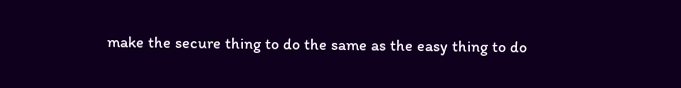make the secure thing to do the same as the easy thing to do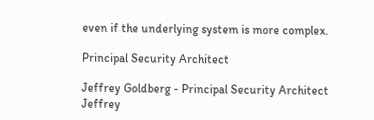even if the underlying system is more complex.

Principal Security Architect

Jeffrey Goldberg - Principal Security Architect Jeffrey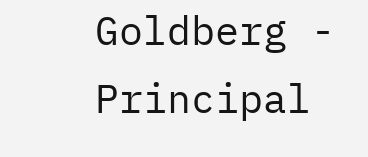Goldberg - Principal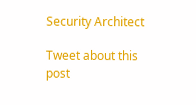Security Architect

Tweet about this post